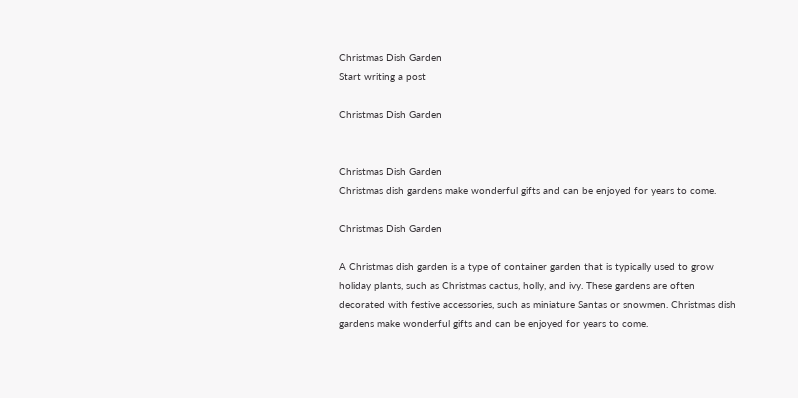Christmas Dish Garden
Start writing a post

Christmas Dish Garden


Christmas Dish Garden
Christmas dish gardens make wonderful gifts and can be enjoyed for years to come.

Christmas Dish Garden

A Christmas dish garden is a type of container garden that is typically used to grow holiday plants, such as Christmas cactus, holly, and ivy. These gardens are often decorated with festive accessories, such as miniature Santas or snowmen. Christmas dish gardens make wonderful gifts and can be enjoyed for years to come.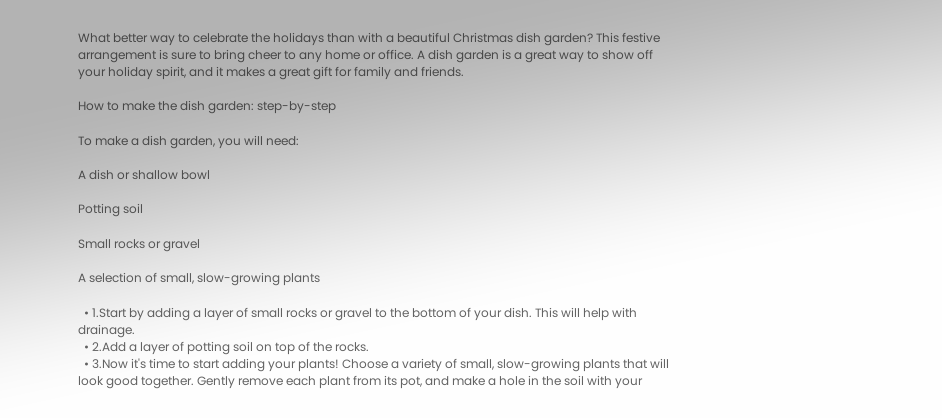What better way to celebrate the holidays than with a beautiful Christmas dish garden? This festive arrangement is sure to bring cheer to any home or office. A dish garden is a great way to show off your holiday spirit, and it makes a great gift for family and friends.

How to make the dish garden: step-by-step

To make a dish garden, you will need:

A dish or shallow bowl

Potting soil

Small rocks or gravel

A selection of small, slow-growing plants

  • 1.Start by adding a layer of small rocks or gravel to the bottom of your dish. This will help with drainage.
  • 2.Add a layer of potting soil on top of the rocks.
  • 3.Now it's time to start adding your plants! Choose a variety of small, slow-growing plants that will look good together. Gently remove each plant from its pot, and make a hole in the soil with your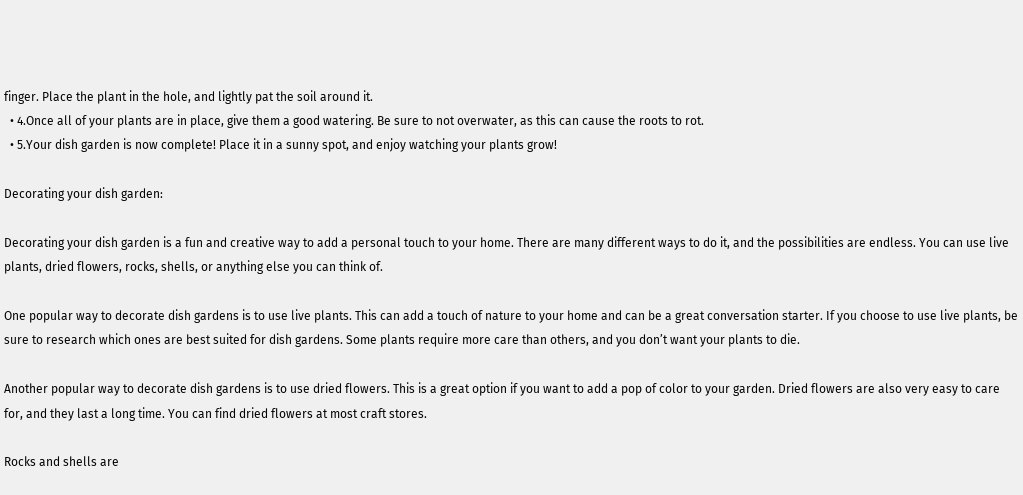finger. Place the plant in the hole, and lightly pat the soil around it.
  • 4.Once all of your plants are in place, give them a good watering. Be sure to not overwater, as this can cause the roots to rot.
  • 5.Your dish garden is now complete! Place it in a sunny spot, and enjoy watching your plants grow!

Decorating your dish garden:

Decorating your dish garden is a fun and creative way to add a personal touch to your home. There are many different ways to do it, and the possibilities are endless. You can use live plants, dried flowers, rocks, shells, or anything else you can think of.

One popular way to decorate dish gardens is to use live plants. This can add a touch of nature to your home and can be a great conversation starter. If you choose to use live plants, be sure to research which ones are best suited for dish gardens. Some plants require more care than others, and you don’t want your plants to die.

Another popular way to decorate dish gardens is to use dried flowers. This is a great option if you want to add a pop of color to your garden. Dried flowers are also very easy to care for, and they last a long time. You can find dried flowers at most craft stores.

Rocks and shells are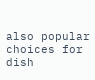also popular choices for dish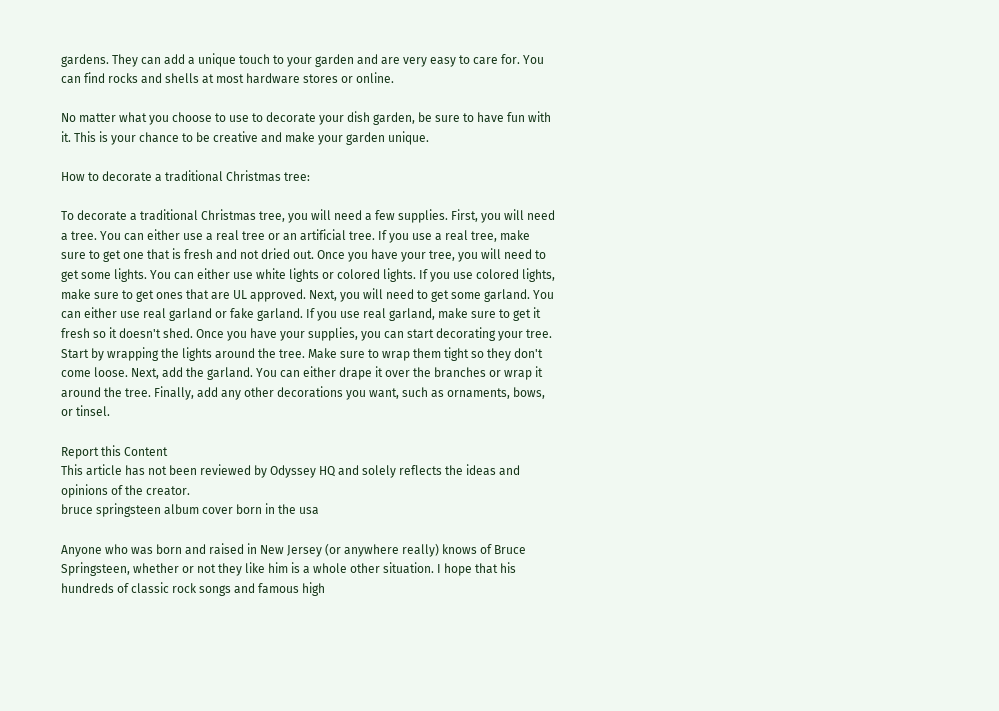gardens. They can add a unique touch to your garden and are very easy to care for. You can find rocks and shells at most hardware stores or online.

No matter what you choose to use to decorate your dish garden, be sure to have fun with it. This is your chance to be creative and make your garden unique.

How to decorate a traditional Christmas tree:

To decorate a traditional Christmas tree, you will need a few supplies. First, you will need a tree. You can either use a real tree or an artificial tree. If you use a real tree, make sure to get one that is fresh and not dried out. Once you have your tree, you will need to get some lights. You can either use white lights or colored lights. If you use colored lights, make sure to get ones that are UL approved. Next, you will need to get some garland. You can either use real garland or fake garland. If you use real garland, make sure to get it fresh so it doesn't shed. Once you have your supplies, you can start decorating your tree. Start by wrapping the lights around the tree. Make sure to wrap them tight so they don't come loose. Next, add the garland. You can either drape it over the branches or wrap it around the tree. Finally, add any other decorations you want, such as ornaments, bows, or tinsel.

Report this Content
This article has not been reviewed by Odyssey HQ and solely reflects the ideas and opinions of the creator.
bruce springsteen album cover born in the usa

Anyone who was born and raised in New Jersey (or anywhere really) knows of Bruce Springsteen, whether or not they like him is a whole other situation. I hope that his hundreds of classic rock songs and famous high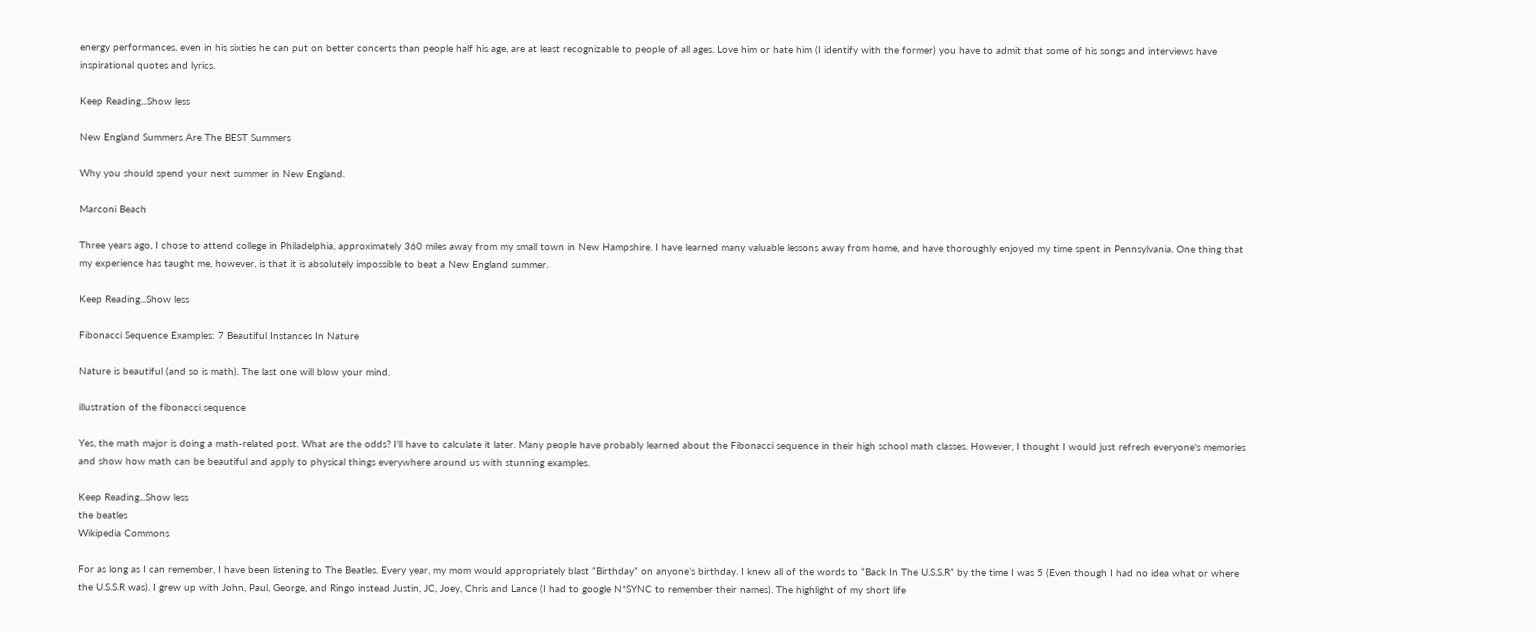energy performances, even in his sixties he can put on better concerts than people half his age, are at least recognizable to people of all ages. Love him or hate him (I identify with the former) you have to admit that some of his songs and interviews have inspirational quotes and lyrics.

Keep Reading...Show less

New England Summers Are The BEST Summers

Why you should spend your next summer in New England.

Marconi Beach

Three years ago, I chose to attend college in Philadelphia, approximately 360 miles away from my small town in New Hampshire. I have learned many valuable lessons away from home, and have thoroughly enjoyed my time spent in Pennsylvania. One thing that my experience has taught me, however, is that it is absolutely impossible to beat a New England summer.

Keep Reading...Show less

Fibonacci Sequence Examples: 7 Beautiful Instances In Nature

Nature is beautiful (and so is math). The last one will blow your mind.

illustration of the fibonacci sequence

Yes, the math major is doing a math-related post. What are the odds? I'll have to calculate it later. Many people have probably learned about the Fibonacci sequence in their high school math classes. However, I thought I would just refresh everyone's memories and show how math can be beautiful and apply to physical things everywhere around us with stunning examples.

Keep Reading...Show less
the beatles
Wikipedia Commons

For as long as I can remember, I have been listening to The Beatles. Every year, my mom would appropriately blast “Birthday” on anyone’s birthday. I knew all of the words to “Back In The U.S.S.R” by the time I was 5 (Even though I had no idea what or where the U.S.S.R was). I grew up with John, Paul, George, and Ringo instead Justin, JC, Joey, Chris and Lance (I had to google N*SYNC to remember their names). The highlight of my short life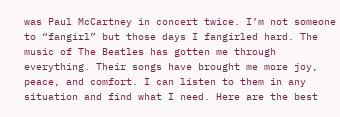was Paul McCartney in concert twice. I’m not someone to “fangirl” but those days I fangirled hard. The music of The Beatles has gotten me through everything. Their songs have brought me more joy, peace, and comfort. I can listen to them in any situation and find what I need. Here are the best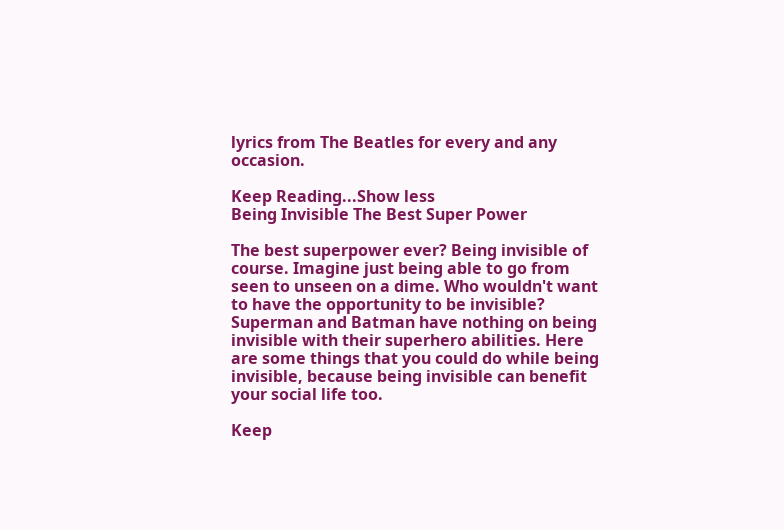lyrics from The Beatles for every and any occasion.

Keep Reading...Show less
Being Invisible The Best Super Power

The best superpower ever? Being invisible of course. Imagine just being able to go from seen to unseen on a dime. Who wouldn't want to have the opportunity to be invisible? Superman and Batman have nothing on being invisible with their superhero abilities. Here are some things that you could do while being invisible, because being invisible can benefit your social life too.

Keep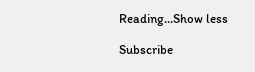Reading...Show less

Subscribe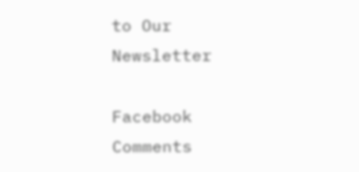to Our Newsletter

Facebook Comments